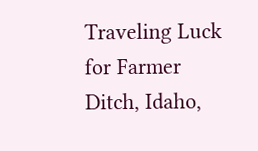Traveling Luck for Farmer Ditch, Idaho,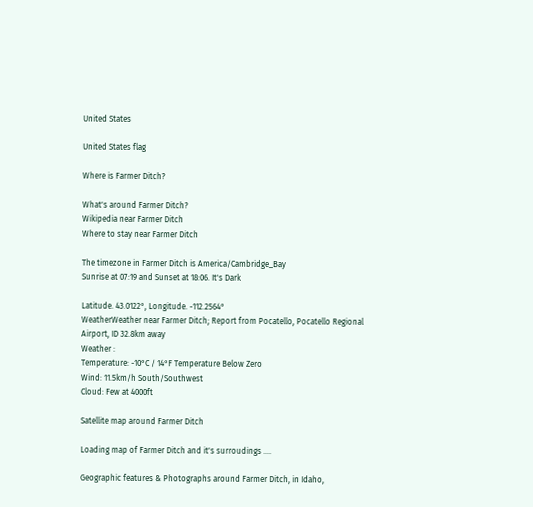United States

United States flag

Where is Farmer Ditch?

What's around Farmer Ditch?
Wikipedia near Farmer Ditch
Where to stay near Farmer Ditch

The timezone in Farmer Ditch is America/Cambridge_Bay
Sunrise at 07:19 and Sunset at 18:06. It's Dark

Latitude. 43.0122°, Longitude. -112.2564°
WeatherWeather near Farmer Ditch; Report from Pocatello, Pocatello Regional Airport, ID 32.8km away
Weather :
Temperature: -10°C / 14°F Temperature Below Zero
Wind: 11.5km/h South/Southwest
Cloud: Few at 4000ft

Satellite map around Farmer Ditch

Loading map of Farmer Ditch and it's surroudings ....

Geographic features & Photographs around Farmer Ditch, in Idaho,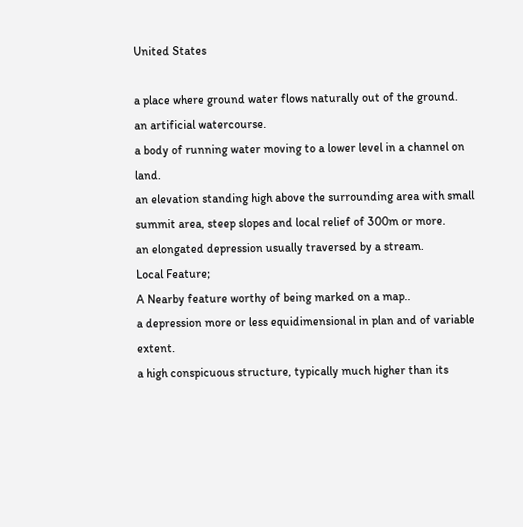United States

a place where ground water flows naturally out of the ground.
an artificial watercourse.
a body of running water moving to a lower level in a channel on land.
an elevation standing high above the surrounding area with small summit area, steep slopes and local relief of 300m or more.
an elongated depression usually traversed by a stream.
Local Feature;
A Nearby feature worthy of being marked on a map..
a depression more or less equidimensional in plan and of variable extent.
a high conspicuous structure, typically much higher than its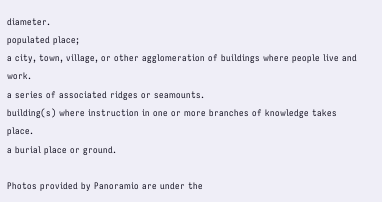diameter.
populated place;
a city, town, village, or other agglomeration of buildings where people live and work.
a series of associated ridges or seamounts.
building(s) where instruction in one or more branches of knowledge takes place.
a burial place or ground.

Photos provided by Panoramio are under the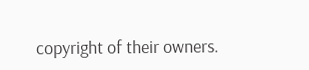copyright of their owners.